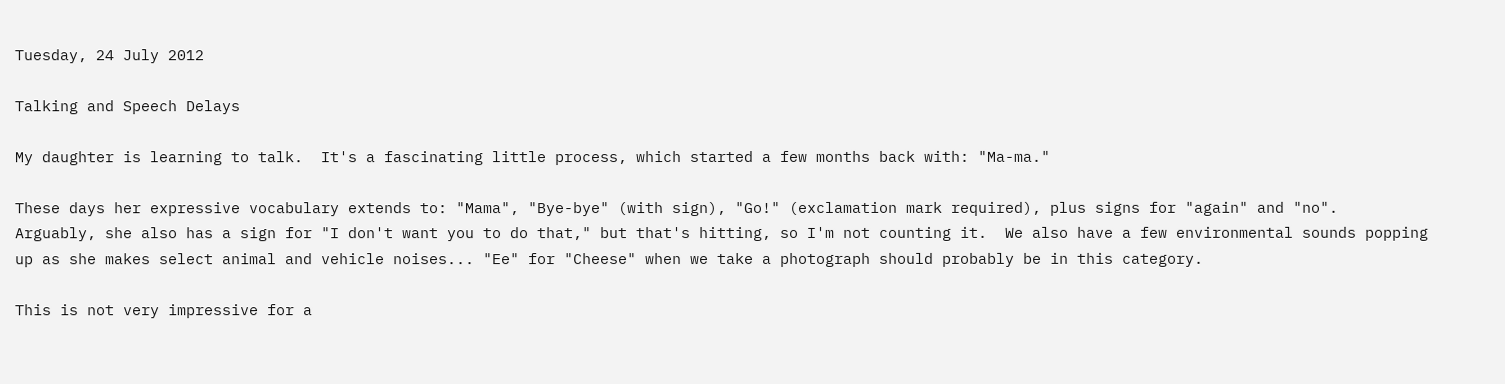Tuesday, 24 July 2012

Talking and Speech Delays

My daughter is learning to talk.  It's a fascinating little process, which started a few months back with: "Ma-ma."

These days her expressive vocabulary extends to: "Mama", "Bye-bye" (with sign), "Go!" (exclamation mark required), plus signs for "again" and "no".  Arguably, she also has a sign for "I don't want you to do that," but that's hitting, so I'm not counting it.  We also have a few environmental sounds popping up as she makes select animal and vehicle noises... "Ee" for "Cheese" when we take a photograph should probably be in this category.

This is not very impressive for a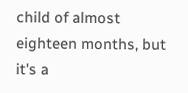child of almost eighteen months, but it's a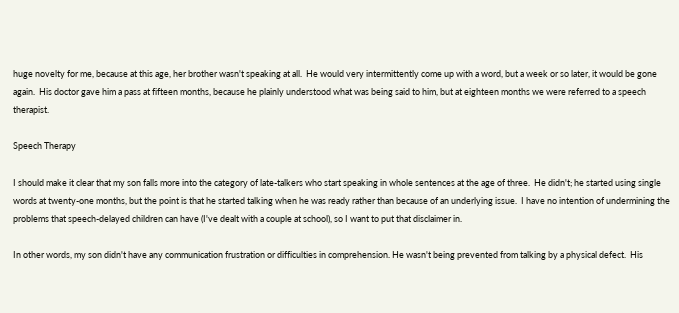huge novelty for me, because at this age, her brother wasn't speaking at all.  He would very intermittently come up with a word, but a week or so later, it would be gone again.  His doctor gave him a pass at fifteen months, because he plainly understood what was being said to him, but at eighteen months we were referred to a speech therapist.

Speech Therapy

I should make it clear that my son falls more into the category of late-talkers who start speaking in whole sentences at the age of three.  He didn't; he started using single words at twenty-one months, but the point is that he started talking when he was ready rather than because of an underlying issue.  I have no intention of undermining the problems that speech-delayed children can have (I've dealt with a couple at school), so I want to put that disclaimer in.

In other words, my son didn't have any communication frustration or difficulties in comprehension. He wasn't being prevented from talking by a physical defect.  His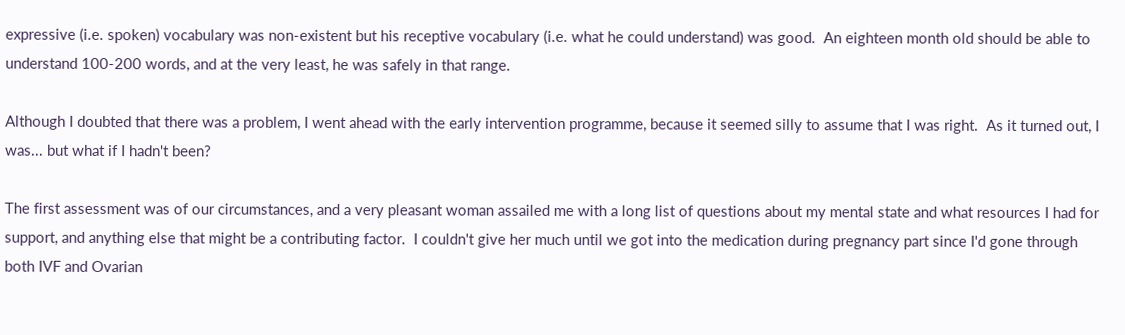expressive (i.e. spoken) vocabulary was non-existent but his receptive vocabulary (i.e. what he could understand) was good.  An eighteen month old should be able to understand 100-200 words, and at the very least, he was safely in that range.

Although I doubted that there was a problem, I went ahead with the early intervention programme, because it seemed silly to assume that I was right.  As it turned out, I was... but what if I hadn't been?

The first assessment was of our circumstances, and a very pleasant woman assailed me with a long list of questions about my mental state and what resources I had for support, and anything else that might be a contributing factor.  I couldn't give her much until we got into the medication during pregnancy part since I'd gone through both IVF and Ovarian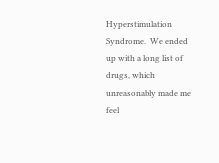Hyperstimulation Syndrome.  We ended up with a long list of drugs, which unreasonably made me feel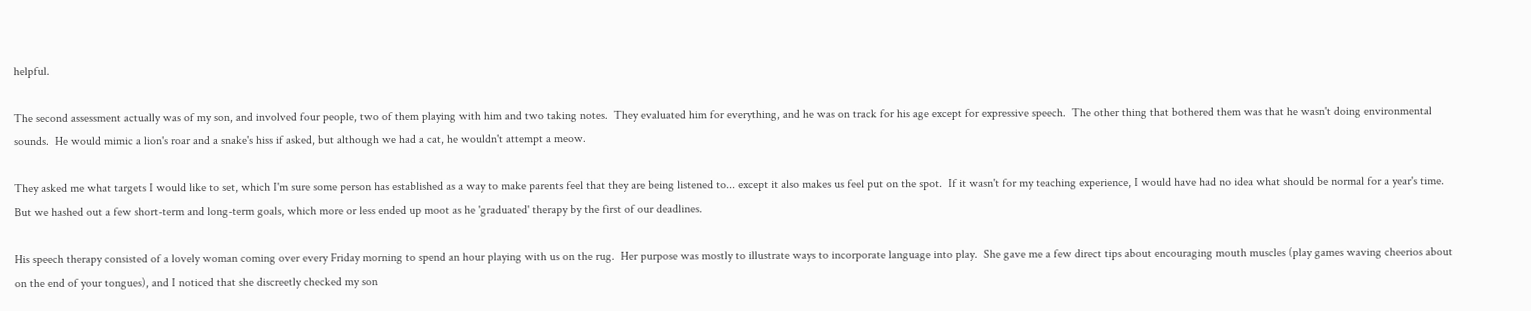helpful.

The second assessment actually was of my son, and involved four people, two of them playing with him and two taking notes.  They evaluated him for everything, and he was on track for his age except for expressive speech.  The other thing that bothered them was that he wasn't doing environmental sounds.  He would mimic a lion's roar and a snake's hiss if asked, but although we had a cat, he wouldn't attempt a meow.

They asked me what targets I would like to set, which I'm sure some person has established as a way to make parents feel that they are being listened to... except it also makes us feel put on the spot.  If it wasn't for my teaching experience, I would have had no idea what should be normal for a year's time.  But we hashed out a few short-term and long-term goals, which more or less ended up moot as he 'graduated' therapy by the first of our deadlines.

His speech therapy consisted of a lovely woman coming over every Friday morning to spend an hour playing with us on the rug.  Her purpose was mostly to illustrate ways to incorporate language into play.  She gave me a few direct tips about encouraging mouth muscles (play games waving cheerios about on the end of your tongues), and I noticed that she discreetly checked my son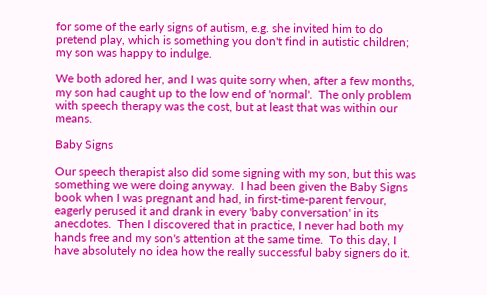for some of the early signs of autism, e.g. she invited him to do pretend play, which is something you don't find in autistic children; my son was happy to indulge.

We both adored her, and I was quite sorry when, after a few months, my son had caught up to the low end of 'normal'.  The only problem with speech therapy was the cost, but at least that was within our means.

Baby Signs

Our speech therapist also did some signing with my son, but this was something we were doing anyway.  I had been given the Baby Signs book when I was pregnant and had, in first-time-parent fervour, eagerly perused it and drank in every 'baby conversation' in its anecdotes.  Then I discovered that in practice, I never had both my hands free and my son's attention at the same time.  To this day, I have absolutely no idea how the really successful baby signers do it.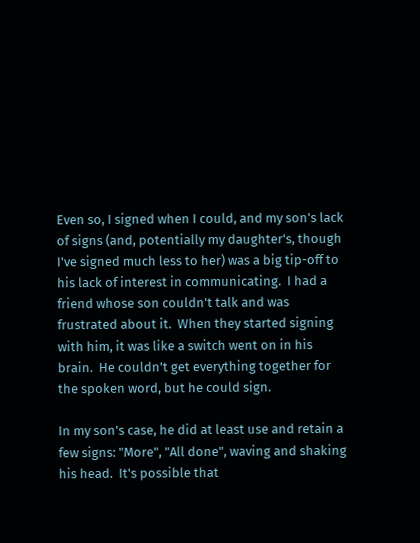Even so, I signed when I could, and my son's lack of signs (and, potentially my daughter's, though I've signed much less to her) was a big tip-off to his lack of interest in communicating.  I had a friend whose son couldn't talk and was frustrated about it.  When they started signing with him, it was like a switch went on in his brain.  He couldn't get everything together for the spoken word, but he could sign.

In my son's case, he did at least use and retain a few signs: "More", "All done", waving and shaking his head.  It's possible that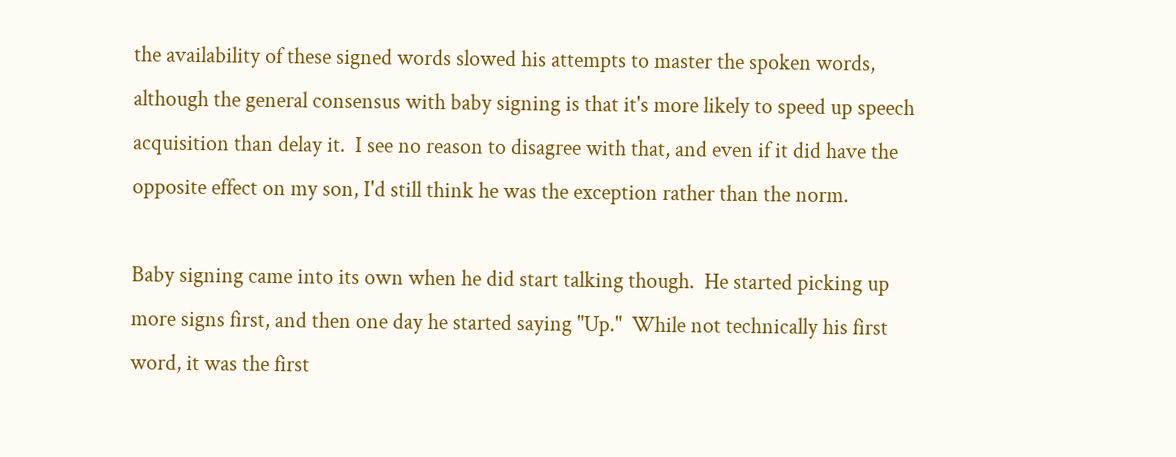the availability of these signed words slowed his attempts to master the spoken words, although the general consensus with baby signing is that it's more likely to speed up speech acquisition than delay it.  I see no reason to disagree with that, and even if it did have the opposite effect on my son, I'd still think he was the exception rather than the norm.

Baby signing came into its own when he did start talking though.  He started picking up more signs first, and then one day he started saying "Up."  While not technically his first word, it was the first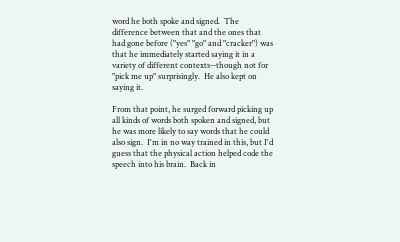word he both spoke and signed.  The difference between that and the ones that had gone before ("yes" "go" and "cracker") was that he immediately started saying it in a variety of different contexts--though not for "pick me up" surprisingly.  He also kept on saying it.

From that point, he surged forward picking up all kinds of words both spoken and signed, but he was more likely to say words that he could also sign.  I'm in no way trained in this, but I'd guess that the physical action helped code the speech into his brain.  Back in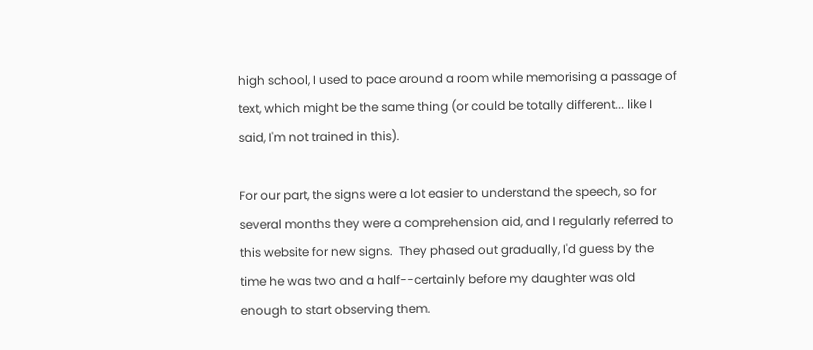high school, I used to pace around a room while memorising a passage of text, which might be the same thing (or could be totally different... like I said, I'm not trained in this).

For our part, the signs were a lot easier to understand the speech, so for several months they were a comprehension aid, and I regularly referred to this website for new signs.  They phased out gradually, I'd guess by the time he was two and a half--certainly before my daughter was old enough to start observing them.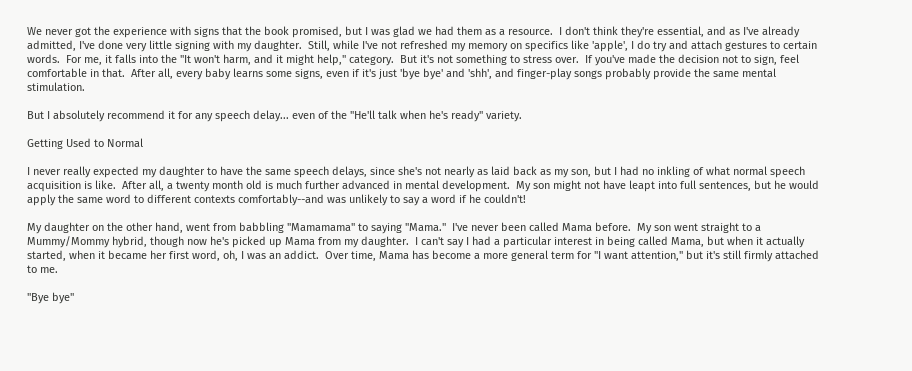We never got the experience with signs that the book promised, but I was glad we had them as a resource.  I don't think they're essential, and as I've already admitted, I've done very little signing with my daughter.  Still, while I've not refreshed my memory on specifics like 'apple', I do try and attach gestures to certain words.  For me, it falls into the "It won't harm, and it might help," category.  But it's not something to stress over.  If you've made the decision not to sign, feel comfortable in that.  After all, every baby learns some signs, even if it's just 'bye bye' and 'shh', and finger-play songs probably provide the same mental stimulation.

But I absolutely recommend it for any speech delay... even of the "He'll talk when he's ready" variety.

Getting Used to Normal

I never really expected my daughter to have the same speech delays, since she's not nearly as laid back as my son, but I had no inkling of what normal speech acquisition is like.  After all, a twenty month old is much further advanced in mental development.  My son might not have leapt into full sentences, but he would apply the same word to different contexts comfortably--and was unlikely to say a word if he couldn't!

My daughter on the other hand, went from babbling "Mamamama" to saying "Mama."  I've never been called Mama before.  My son went straight to a Mummy/Mommy hybrid, though now he's picked up Mama from my daughter.  I can't say I had a particular interest in being called Mama, but when it actually started, when it became her first word, oh, I was an addict.  Over time, Mama has become a more general term for "I want attention," but it's still firmly attached to me.

"Bye bye"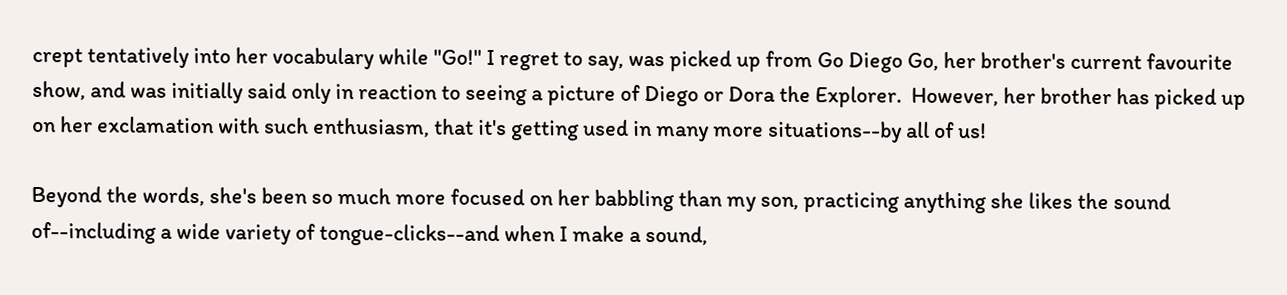crept tentatively into her vocabulary while "Go!" I regret to say, was picked up from Go Diego Go, her brother's current favourite show, and was initially said only in reaction to seeing a picture of Diego or Dora the Explorer.  However, her brother has picked up on her exclamation with such enthusiasm, that it's getting used in many more situations--by all of us!

Beyond the words, she's been so much more focused on her babbling than my son, practicing anything she likes the sound of--including a wide variety of tongue-clicks--and when I make a sound,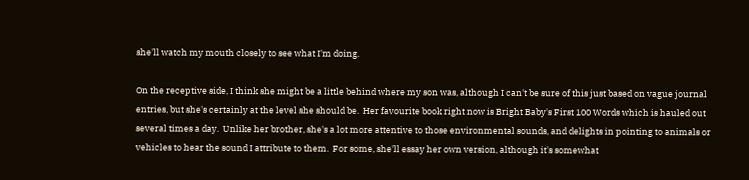she'll watch my mouth closely to see what I'm doing.

On the receptive side, I think she might be a little behind where my son was, although I can't be sure of this just based on vague journal entries, but she's certainly at the level she should be.  Her favourite book right now is Bright Baby's First 100 Words which is hauled out several times a day.  Unlike her brother, she's a lot more attentive to those environmental sounds, and delights in pointing to animals or vehicles to hear the sound I attribute to them.  For some, she'll essay her own version, although it's somewhat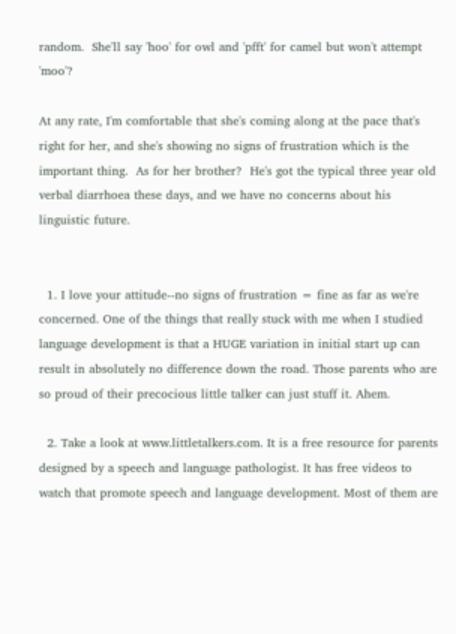random.  She'll say 'hoo' for owl and 'pfft' for camel but won't attempt 'moo'?

At any rate, I'm comfortable that she's coming along at the pace that's right for her, and she's showing no signs of frustration which is the important thing.  As for her brother?  He's got the typical three year old verbal diarrhoea these days, and we have no concerns about his linguistic future.


  1. I love your attitude--no signs of frustration = fine as far as we're concerned. One of the things that really stuck with me when I studied language development is that a HUGE variation in initial start up can result in absolutely no difference down the road. Those parents who are so proud of their precocious little talker can just stuff it. Ahem.

  2. Take a look at www.littletalkers.com. It is a free resource for parents designed by a speech and language pathologist. It has free videos to watch that promote speech and language development. Most of them are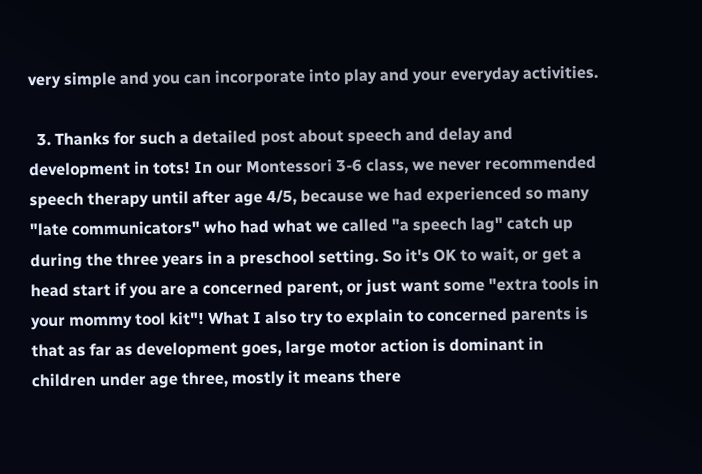very simple and you can incorporate into play and your everyday activities.

  3. Thanks for such a detailed post about speech and delay and development in tots! In our Montessori 3-6 class, we never recommended speech therapy until after age 4/5, because we had experienced so many "late communicators" who had what we called "a speech lag" catch up during the three years in a preschool setting. So it's OK to wait, or get a head start if you are a concerned parent, or just want some "extra tools in your mommy tool kit"! What I also try to explain to concerned parents is that as far as development goes, large motor action is dominant in children under age three, mostly it means there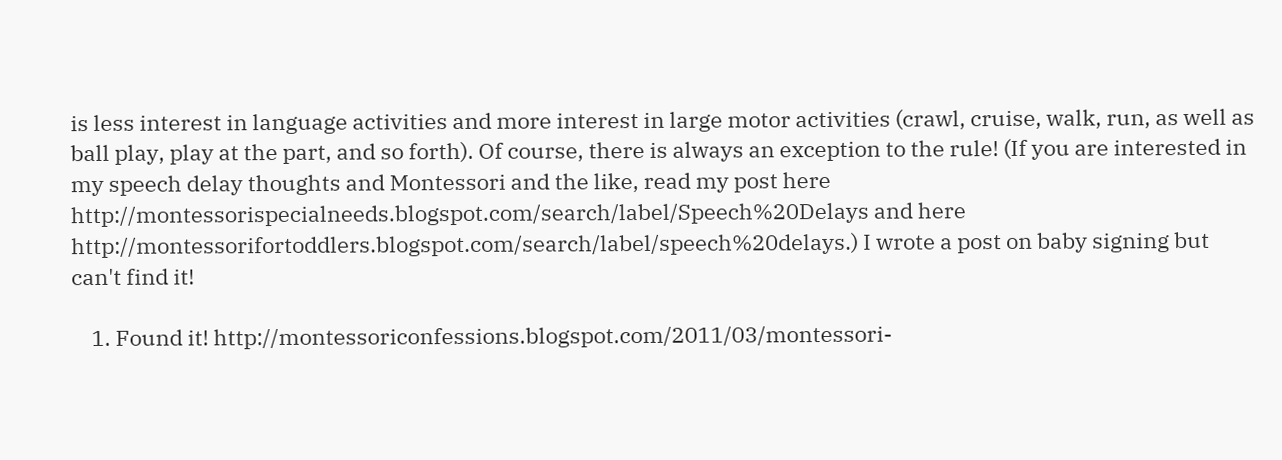is less interest in language activities and more interest in large motor activities (crawl, cruise, walk, run, as well as ball play, play at the part, and so forth). Of course, there is always an exception to the rule! (If you are interested in my speech delay thoughts and Montessori and the like, read my post here http://montessorispecialneeds.blogspot.com/search/label/Speech%20Delays and here http://montessorifortoddlers.blogspot.com/search/label/speech%20delays.) I wrote a post on baby signing but can't find it!

    1. Found it! http://montessoriconfessions.blogspot.com/2011/03/montessori-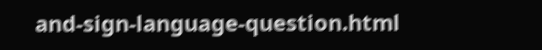and-sign-language-question.html